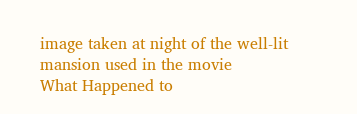image taken at night of the well-lit mansion used in the movie
What Happened to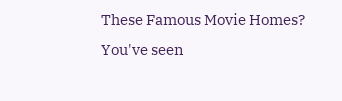These Famous Movie Homes?
You've seen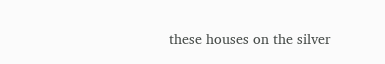these houses on the silver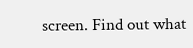screen. Find out what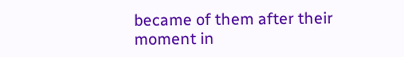became of them after their moment in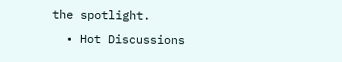the spotlight.
  • Hot Discussions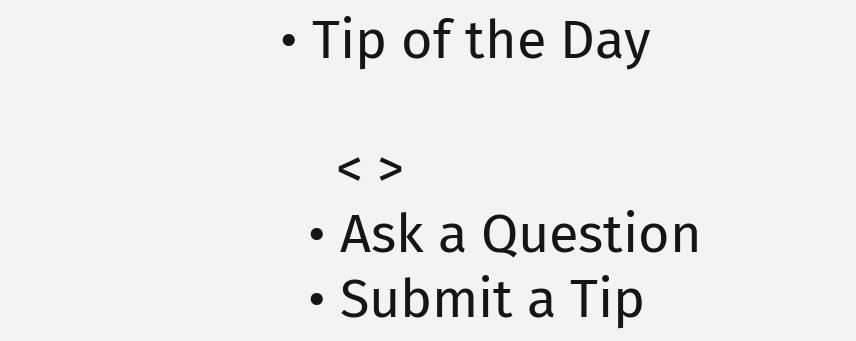• Tip of the Day

    < >
  • Ask a Question
  • Submit a Tip